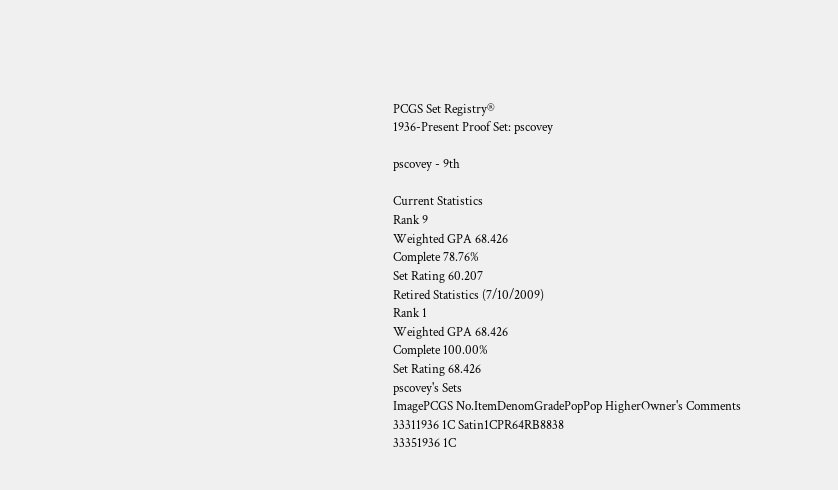PCGS Set Registry®
1936-Present Proof Set: pscovey

pscovey - 9th

Current Statistics
Rank 9
Weighted GPA 68.426
Complete 78.76%
Set Rating 60.207
Retired Statistics (7/10/2009)
Rank 1
Weighted GPA 68.426
Complete 100.00%
Set Rating 68.426
pscovey's Sets
ImagePCGS No.ItemDenomGradePopPop HigherOwner's Comments
33311936 1C Satin1CPR64RB8838
33351936 1C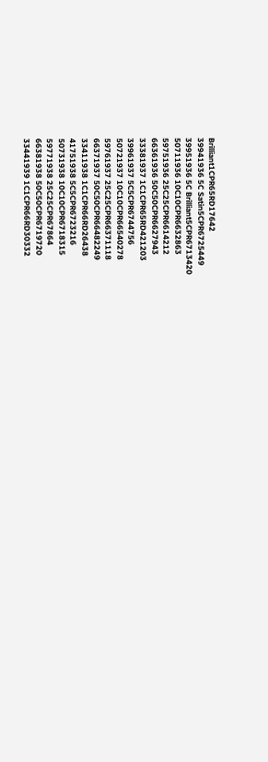Brilliant1CPR65RD17642
39941936 5C Satin5CPR6725449
39951936 5C Brilliant5CPR6713420
50711936 10C10CPR6632863
59751936 25C25CPR6614212
66361936 50C50CPR6627943
33381937 1C1CPR65RD421203
39961937 5C5CPR6744756
50721937 10C10CPR66540278
59761937 25C25CPR66371118
66371937 50C50CPR66482249
33411938 1C1CPR66RD26438
41751938 5C5CPR6723216
50731938 10C10CPR6718315
59771938 25C25CPR67864
66381938 50C50CPR6719720
33441939 1C1CPR66RD30332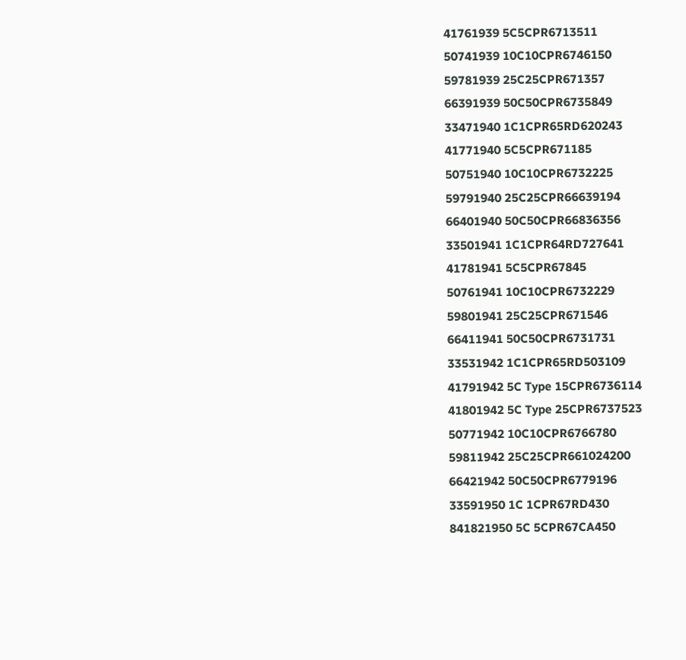41761939 5C5CPR6713511
50741939 10C10CPR6746150
59781939 25C25CPR671357
66391939 50C50CPR6735849
33471940 1C1CPR65RD620243
41771940 5C5CPR671185
50751940 10C10CPR6732225
59791940 25C25CPR66639194
66401940 50C50CPR66836356
33501941 1C1CPR64RD727641
41781941 5C5CPR67845
50761941 10C10CPR6732229
59801941 25C25CPR671546
66411941 50C50CPR6731731
33531942 1C1CPR65RD503109
41791942 5C Type 15CPR6736114
41801942 5C Type 25CPR6737523
50771942 10C10CPR6766780
59811942 25C25CPR661024200
66421942 50C50CPR6779196
33591950 1C 1CPR67RD430
841821950 5C 5CPR67CA450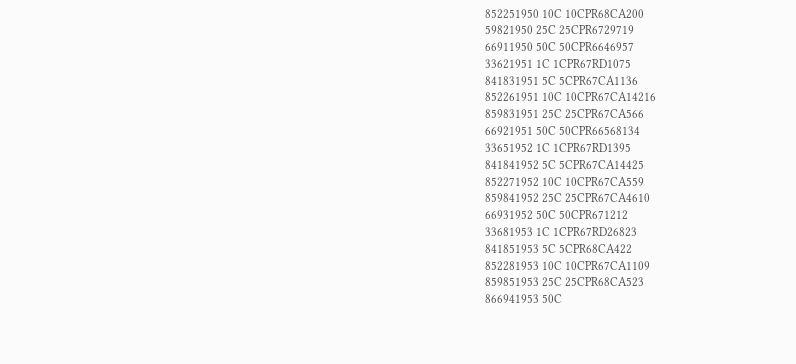852251950 10C 10CPR68CA200
59821950 25C 25CPR6729719
66911950 50C 50CPR6646957
33621951 1C 1CPR67RD1075
841831951 5C 5CPR67CA1136
852261951 10C 10CPR67CA14216
859831951 25C 25CPR67CA566
66921951 50C 50CPR66568134
33651952 1C 1CPR67RD1395
841841952 5C 5CPR67CA14425
852271952 10C 10CPR67CA559
859841952 25C 25CPR67CA4610
66931952 50C 50CPR671212
33681953 1C 1CPR67RD26823
841851953 5C 5CPR68CA422
852281953 10C 10CPR67CA1109
859851953 25C 25CPR68CA523
866941953 50C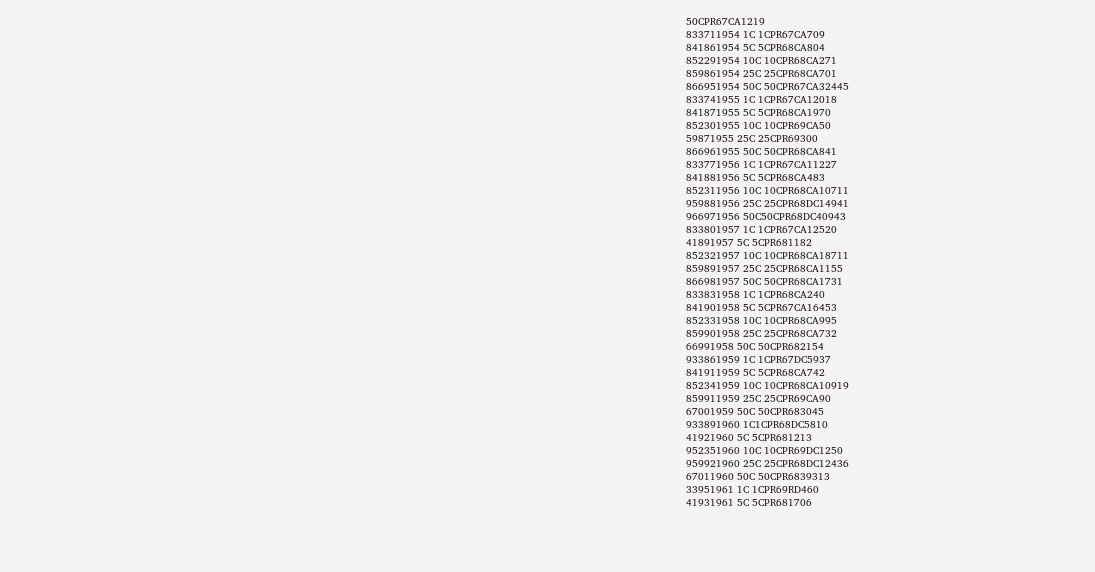50CPR67CA1219
833711954 1C 1CPR67CA709
841861954 5C 5CPR68CA804
852291954 10C 10CPR68CA271
859861954 25C 25CPR68CA701
866951954 50C 50CPR67CA32445
833741955 1C 1CPR67CA12018
841871955 5C 5CPR68CA1970
852301955 10C 10CPR69CA50
59871955 25C 25CPR69300
866961955 50C 50CPR68CA841
833771956 1C 1CPR67CA11227
841881956 5C 5CPR68CA483
852311956 10C 10CPR68CA10711
959881956 25C 25CPR68DC14941
966971956 50C50CPR68DC40943
833801957 1C 1CPR67CA12520
41891957 5C 5CPR681182
852321957 10C 10CPR68CA18711
859891957 25C 25CPR68CA1155
866981957 50C 50CPR68CA1731
833831958 1C 1CPR68CA240
841901958 5C 5CPR67CA16453
852331958 10C 10CPR68CA995
859901958 25C 25CPR68CA732
66991958 50C 50CPR682154
933861959 1C 1CPR67DC5937
841911959 5C 5CPR68CA742
852341959 10C 10CPR68CA10919
859911959 25C 25CPR69CA90
67001959 50C 50CPR683045
933891960 1C1CPR68DC5810
41921960 5C 5CPR681213
952351960 10C 10CPR69DC1250
959921960 25C 25CPR68DC12436
67011960 50C 50CPR6839313
33951961 1C 1CPR69RD460
41931961 5C 5CPR681706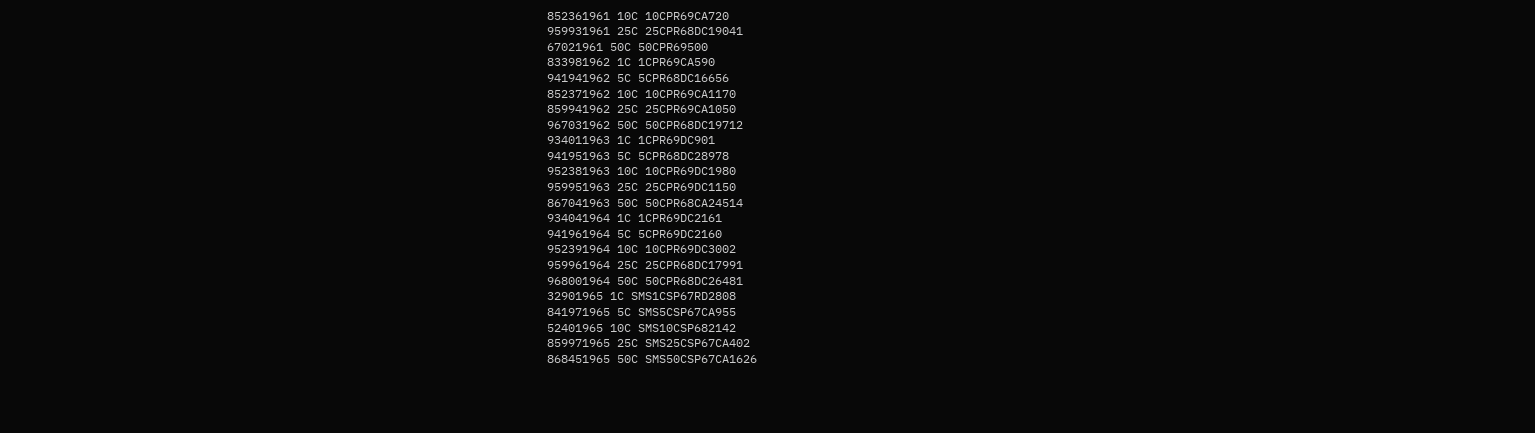852361961 10C 10CPR69CA720
959931961 25C 25CPR68DC19041
67021961 50C 50CPR69500
833981962 1C 1CPR69CA590
941941962 5C 5CPR68DC16656
852371962 10C 10CPR69CA1170
859941962 25C 25CPR69CA1050
967031962 50C 50CPR68DC19712
934011963 1C 1CPR69DC901
941951963 5C 5CPR68DC28978
952381963 10C 10CPR69DC1980
959951963 25C 25CPR69DC1150
867041963 50C 50CPR68CA24514
934041964 1C 1CPR69DC2161
941961964 5C 5CPR69DC2160
952391964 10C 10CPR69DC3002
959961964 25C 25CPR68DC17991
968001964 50C 50CPR68DC26481
32901965 1C SMS1CSP67RD2808
841971965 5C SMS5CSP67CA955
52401965 10C SMS10CSP682142
859971965 25C SMS25CSP67CA402
868451965 50C SMS50CSP67CA1626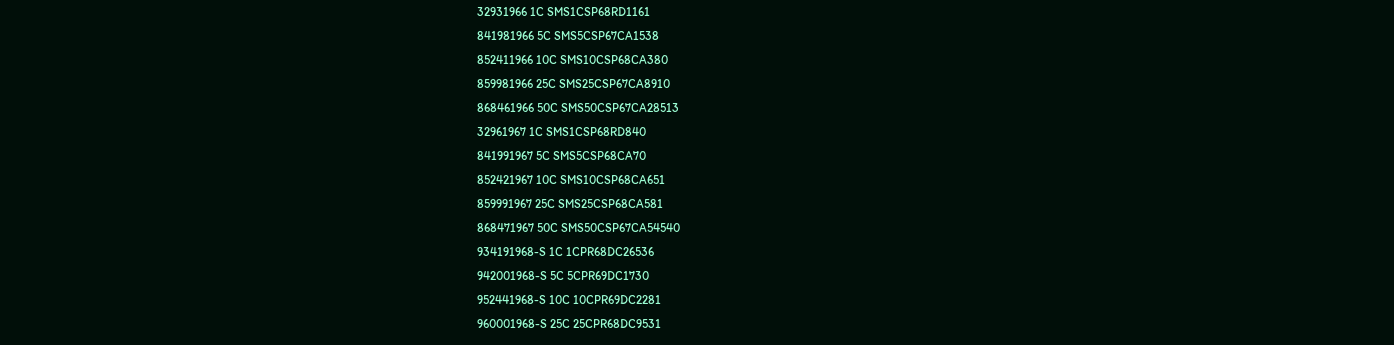32931966 1C SMS1CSP68RD1161
841981966 5C SMS5CSP67CA1538
852411966 10C SMS10CSP68CA380
859981966 25C SMS25CSP67CA8910
868461966 50C SMS50CSP67CA28513
32961967 1C SMS1CSP68RD840
841991967 5C SMS5CSP68CA70
852421967 10C SMS10CSP68CA651
859991967 25C SMS25CSP68CA581
868471967 50C SMS50CSP67CA54540
934191968-S 1C 1CPR68DC26536
942001968-S 5C 5CPR69DC1730
952441968-S 10C 10CPR69DC2281
960001968-S 25C 25CPR68DC9531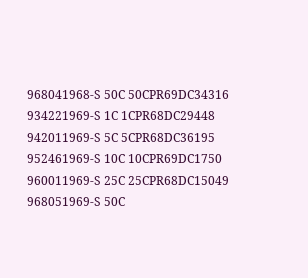968041968-S 50C 50CPR69DC34316
934221969-S 1C 1CPR68DC29448
942011969-S 5C 5CPR68DC36195
952461969-S 10C 10CPR69DC1750
960011969-S 25C 25CPR68DC15049
968051969-S 50C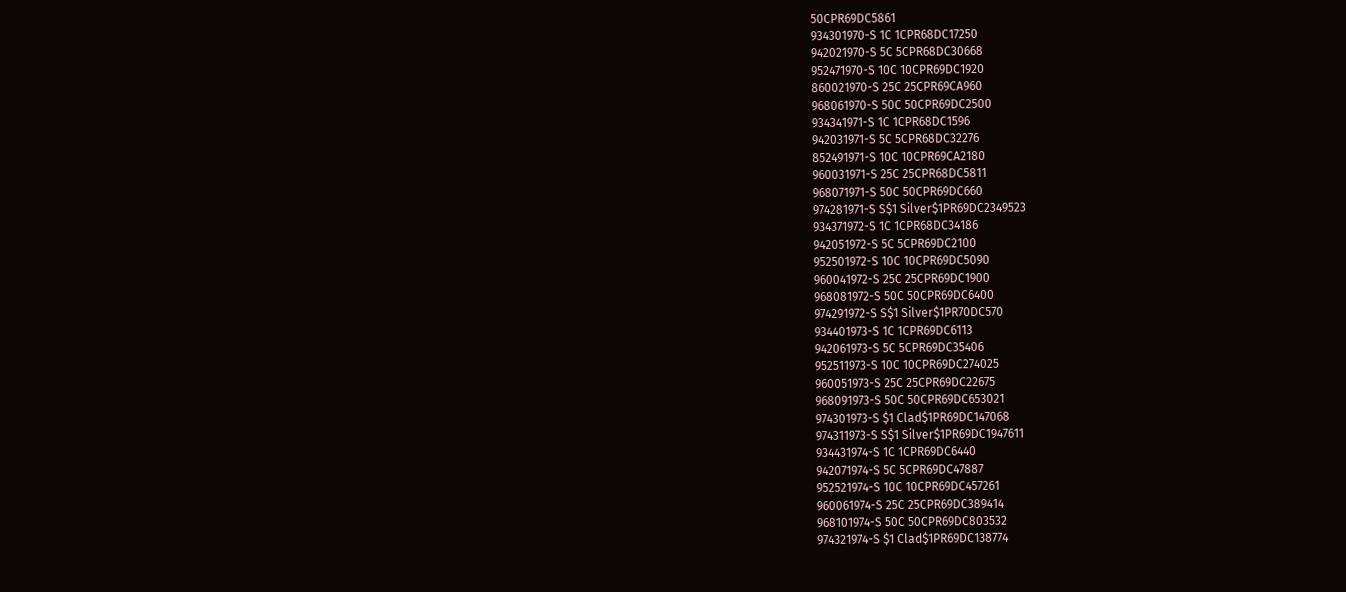50CPR69DC5861
934301970-S 1C 1CPR68DC17250
942021970-S 5C 5CPR68DC30668
952471970-S 10C 10CPR69DC1920
860021970-S 25C 25CPR69CA960
968061970-S 50C 50CPR69DC2500
934341971-S 1C 1CPR68DC1596
942031971-S 5C 5CPR68DC32276
852491971-S 10C 10CPR69CA2180
960031971-S 25C 25CPR68DC5811
968071971-S 50C 50CPR69DC660
974281971-S S$1 Silver$1PR69DC2349523
934371972-S 1C 1CPR68DC34186
942051972-S 5C 5CPR69DC2100
952501972-S 10C 10CPR69DC5090
960041972-S 25C 25CPR69DC1900
968081972-S 50C 50CPR69DC6400
974291972-S S$1 Silver$1PR70DC570
934401973-S 1C 1CPR69DC6113
942061973-S 5C 5CPR69DC35406
952511973-S 10C 10CPR69DC274025
960051973-S 25C 25CPR69DC22675
968091973-S 50C 50CPR69DC653021
974301973-S $1 Clad$1PR69DC147068
974311973-S S$1 Silver$1PR69DC1947611
934431974-S 1C 1CPR69DC6440
942071974-S 5C 5CPR69DC47887
952521974-S 10C 10CPR69DC457261
960061974-S 25C 25CPR69DC389414
968101974-S 50C 50CPR69DC803532
974321974-S $1 Clad$1PR69DC138774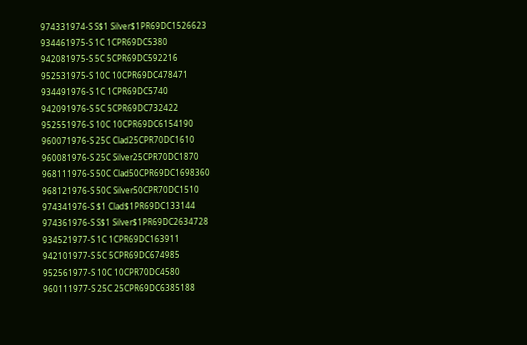974331974-S S$1 Silver$1PR69DC1526623
934461975-S 1C 1CPR69DC5380
942081975-S 5C 5CPR69DC592216
952531975-S 10C 10CPR69DC478471
934491976-S 1C 1CPR69DC5740
942091976-S 5C 5CPR69DC732422
952551976-S 10C 10CPR69DC6154190
960071976-S 25C Clad25CPR70DC1610
960081976-S 25C Silver25CPR70DC1870
968111976-S 50C Clad50CPR69DC1698360
968121976-S 50C Silver50CPR70DC1510
974341976-S $1 Clad$1PR69DC133144
974361976-S S$1 Silver$1PR69DC2634728
934521977-S 1C 1CPR69DC163911
942101977-S 5C 5CPR69DC674985
952561977-S 10C 10CPR70DC4580
960111977-S 25C 25CPR69DC6385188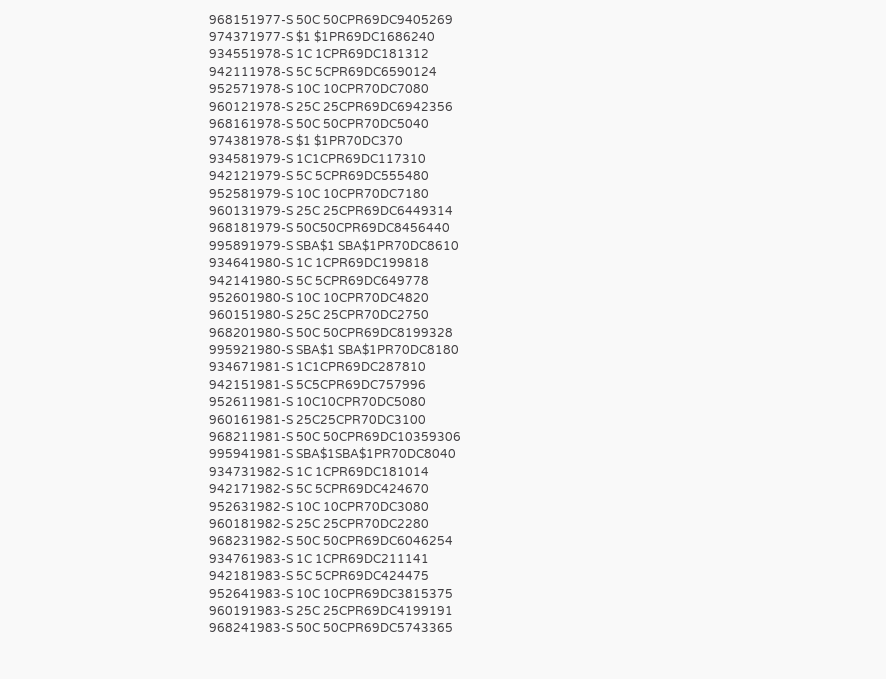968151977-S 50C 50CPR69DC9405269
974371977-S $1 $1PR69DC1686240
934551978-S 1C 1CPR69DC181312
942111978-S 5C 5CPR69DC6590124
952571978-S 10C 10CPR70DC7080
960121978-S 25C 25CPR69DC6942356
968161978-S 50C 50CPR70DC5040
974381978-S $1 $1PR70DC370
934581979-S 1C1CPR69DC117310
942121979-S 5C 5CPR69DC555480
952581979-S 10C 10CPR70DC7180
960131979-S 25C 25CPR69DC6449314
968181979-S 50C50CPR69DC8456440
995891979-S SBA$1 SBA$1PR70DC8610
934641980-S 1C 1CPR69DC199818
942141980-S 5C 5CPR69DC649778
952601980-S 10C 10CPR70DC4820
960151980-S 25C 25CPR70DC2750
968201980-S 50C 50CPR69DC8199328
995921980-S SBA$1 SBA$1PR70DC8180
934671981-S 1C1CPR69DC287810
942151981-S 5C5CPR69DC757996
952611981-S 10C10CPR70DC5080
960161981-S 25C25CPR70DC3100
968211981-S 50C 50CPR69DC10359306
995941981-S SBA$1SBA$1PR70DC8040
934731982-S 1C 1CPR69DC181014
942171982-S 5C 5CPR69DC424670
952631982-S 10C 10CPR70DC3080
960181982-S 25C 25CPR70DC2280
968231982-S 50C 50CPR69DC6046254
934761983-S 1C 1CPR69DC211141
942181983-S 5C 5CPR69DC424475
952641983-S 10C 10CPR69DC3815375
960191983-S 25C 25CPR69DC4199191
968241983-S 50C 50CPR69DC5743365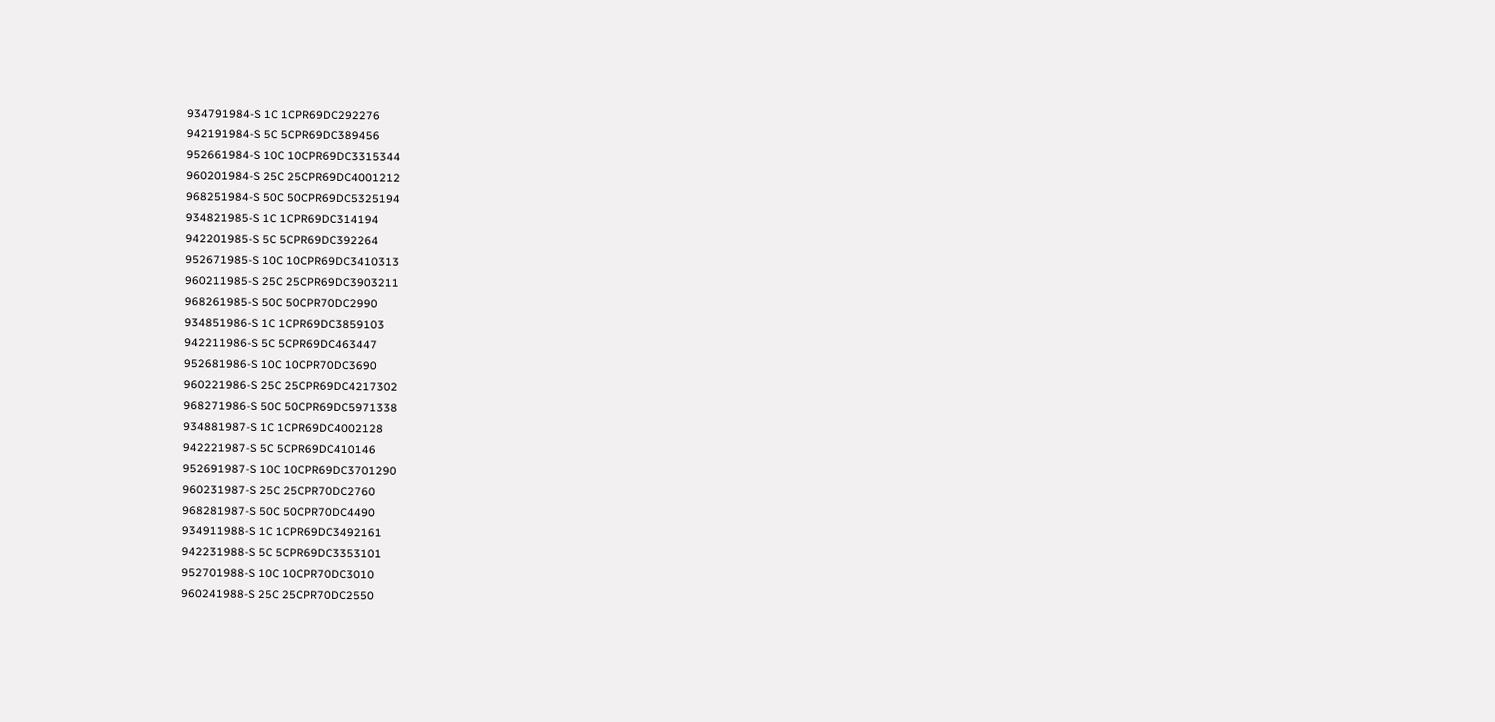934791984-S 1C 1CPR69DC292276
942191984-S 5C 5CPR69DC389456
952661984-S 10C 10CPR69DC3315344
960201984-S 25C 25CPR69DC4001212
968251984-S 50C 50CPR69DC5325194
934821985-S 1C 1CPR69DC314194
942201985-S 5C 5CPR69DC392264
952671985-S 10C 10CPR69DC3410313
960211985-S 25C 25CPR69DC3903211
968261985-S 50C 50CPR70DC2990
934851986-S 1C 1CPR69DC3859103
942211986-S 5C 5CPR69DC463447
952681986-S 10C 10CPR70DC3690
960221986-S 25C 25CPR69DC4217302
968271986-S 50C 50CPR69DC5971338
934881987-S 1C 1CPR69DC4002128
942221987-S 5C 5CPR69DC410146
952691987-S 10C 10CPR69DC3701290
960231987-S 25C 25CPR70DC2760
968281987-S 50C 50CPR70DC4490
934911988-S 1C 1CPR69DC3492161
942231988-S 5C 5CPR69DC3353101
952701988-S 10C 10CPR70DC3010
960241988-S 25C 25CPR70DC2550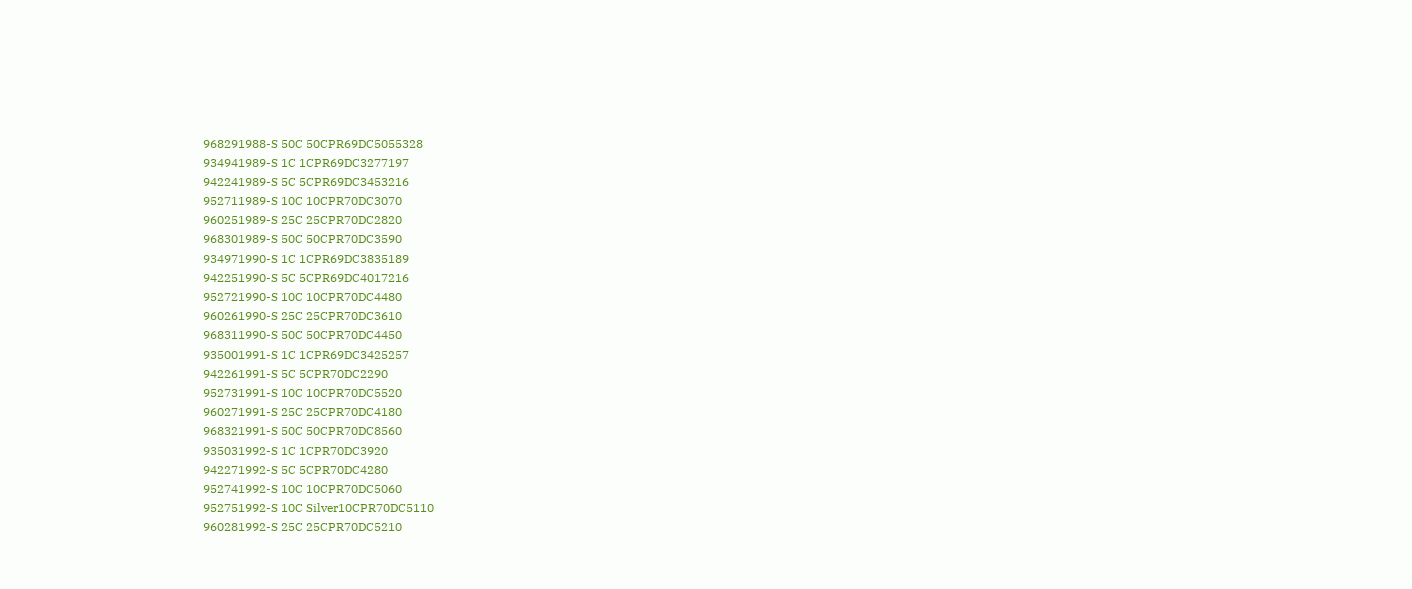968291988-S 50C 50CPR69DC5055328
934941989-S 1C 1CPR69DC3277197
942241989-S 5C 5CPR69DC3453216
952711989-S 10C 10CPR70DC3070
960251989-S 25C 25CPR70DC2820
968301989-S 50C 50CPR70DC3590
934971990-S 1C 1CPR69DC3835189
942251990-S 5C 5CPR69DC4017216
952721990-S 10C 10CPR70DC4480
960261990-S 25C 25CPR70DC3610
968311990-S 50C 50CPR70DC4450
935001991-S 1C 1CPR69DC3425257
942261991-S 5C 5CPR70DC2290
952731991-S 10C 10CPR70DC5520
960271991-S 25C 25CPR70DC4180
968321991-S 50C 50CPR70DC8560
935031992-S 1C 1CPR70DC3920
942271992-S 5C 5CPR70DC4280
952741992-S 10C 10CPR70DC5060
952751992-S 10C Silver10CPR70DC5110
960281992-S 25C 25CPR70DC5210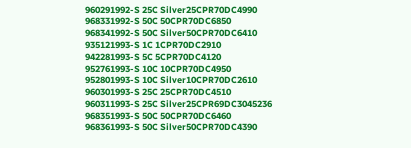960291992-S 25C Silver25CPR70DC4990
968331992-S 50C 50CPR70DC6850
968341992-S 50C Silver50CPR70DC6410
935121993-S 1C 1CPR70DC2910
942281993-S 5C 5CPR70DC4120
952761993-S 10C 10CPR70DC4950
952801993-S 10C Silver10CPR70DC2610
960301993-S 25C 25CPR70DC4510
960311993-S 25C Silver25CPR69DC3045236
968351993-S 50C 50CPR70DC6460
968361993-S 50C Silver50CPR70DC4390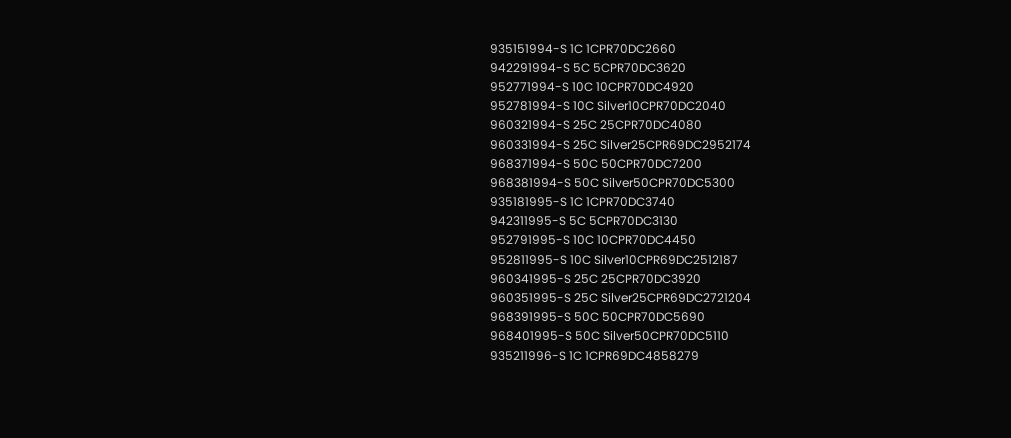935151994-S 1C 1CPR70DC2660
942291994-S 5C 5CPR70DC3620
952771994-S 10C 10CPR70DC4920
952781994-S 10C Silver10CPR70DC2040
960321994-S 25C 25CPR70DC4080
960331994-S 25C Silver25CPR69DC2952174
968371994-S 50C 50CPR70DC7200
968381994-S 50C Silver50CPR70DC5300
935181995-S 1C 1CPR70DC3740
942311995-S 5C 5CPR70DC3130
952791995-S 10C 10CPR70DC4450
952811995-S 10C Silver10CPR69DC2512187
960341995-S 25C 25CPR70DC3920
960351995-S 25C Silver25CPR69DC2721204
968391995-S 50C 50CPR70DC5690
968401995-S 50C Silver50CPR70DC5110
935211996-S 1C 1CPR69DC4858279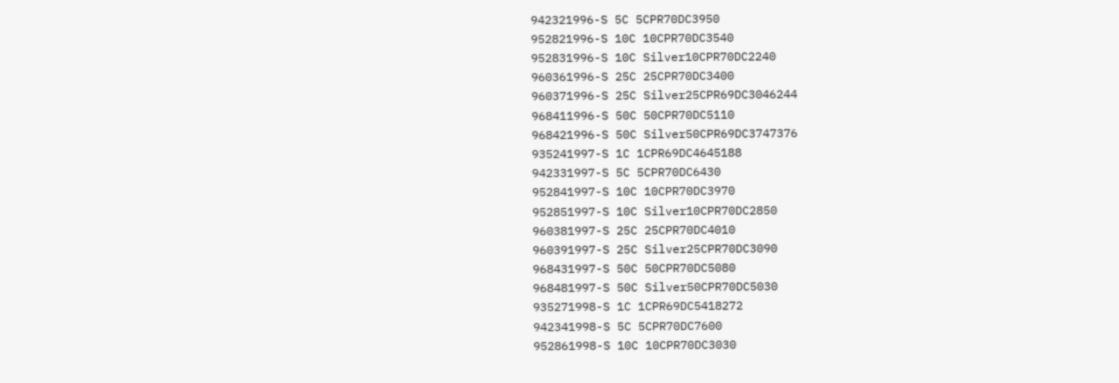942321996-S 5C 5CPR70DC3950
952821996-S 10C 10CPR70DC3540
952831996-S 10C Silver10CPR70DC2240
960361996-S 25C 25CPR70DC3400
960371996-S 25C Silver25CPR69DC3046244
968411996-S 50C 50CPR70DC5110
968421996-S 50C Silver50CPR69DC3747376
935241997-S 1C 1CPR69DC4645188
942331997-S 5C 5CPR70DC6430
952841997-S 10C 10CPR70DC3970
952851997-S 10C Silver10CPR70DC2850
960381997-S 25C 25CPR70DC4010
960391997-S 25C Silver25CPR70DC3090
968431997-S 50C 50CPR70DC5080
968481997-S 50C Silver50CPR70DC5030
935271998-S 1C 1CPR69DC5418272
942341998-S 5C 5CPR70DC7600
952861998-S 10C 10CPR70DC3030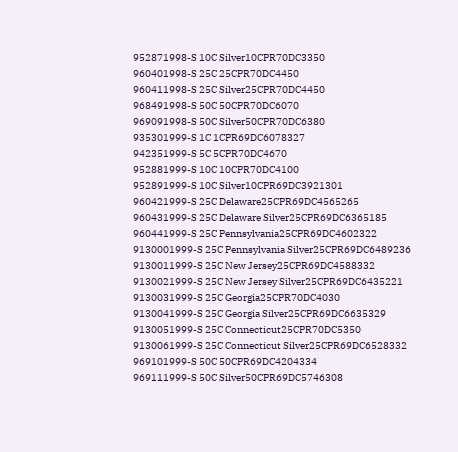952871998-S 10C Silver10CPR70DC3350
960401998-S 25C 25CPR70DC4450
960411998-S 25C Silver25CPR70DC4450
968491998-S 50C 50CPR70DC6070
969091998-S 50C Silver50CPR70DC6380
935301999-S 1C 1CPR69DC6078327
942351999-S 5C 5CPR70DC4670
952881999-S 10C 10CPR70DC4100
952891999-S 10C Silver10CPR69DC3921301
960421999-S 25C Delaware25CPR69DC4565265
960431999-S 25C Delaware Silver25CPR69DC6365185
960441999-S 25C Pennsylvania25CPR69DC4602322
9130001999-S 25C Pennsylvania Silver25CPR69DC6489236
9130011999-S 25C New Jersey25CPR69DC4588332
9130021999-S 25C New Jersey Silver25CPR69DC6435221
9130031999-S 25C Georgia25CPR70DC4030
9130041999-S 25C Georgia Silver25CPR69DC6635329
9130051999-S 25C Connecticut25CPR70DC5350
9130061999-S 25C Connecticut Silver25CPR69DC6528332
969101999-S 50C 50CPR69DC4204334
969111999-S 50C Silver50CPR69DC5746308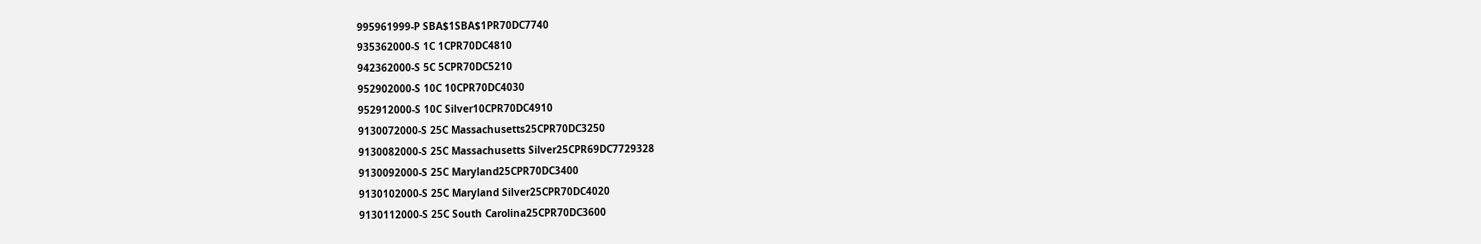995961999-P SBA$1SBA$1PR70DC7740
935362000-S 1C 1CPR70DC4810
942362000-S 5C 5CPR70DC5210
952902000-S 10C 10CPR70DC4030
952912000-S 10C Silver10CPR70DC4910
9130072000-S 25C Massachusetts25CPR70DC3250
9130082000-S 25C Massachusetts Silver25CPR69DC7729328
9130092000-S 25C Maryland25CPR70DC3400
9130102000-S 25C Maryland Silver25CPR70DC4020
9130112000-S 25C South Carolina25CPR70DC3600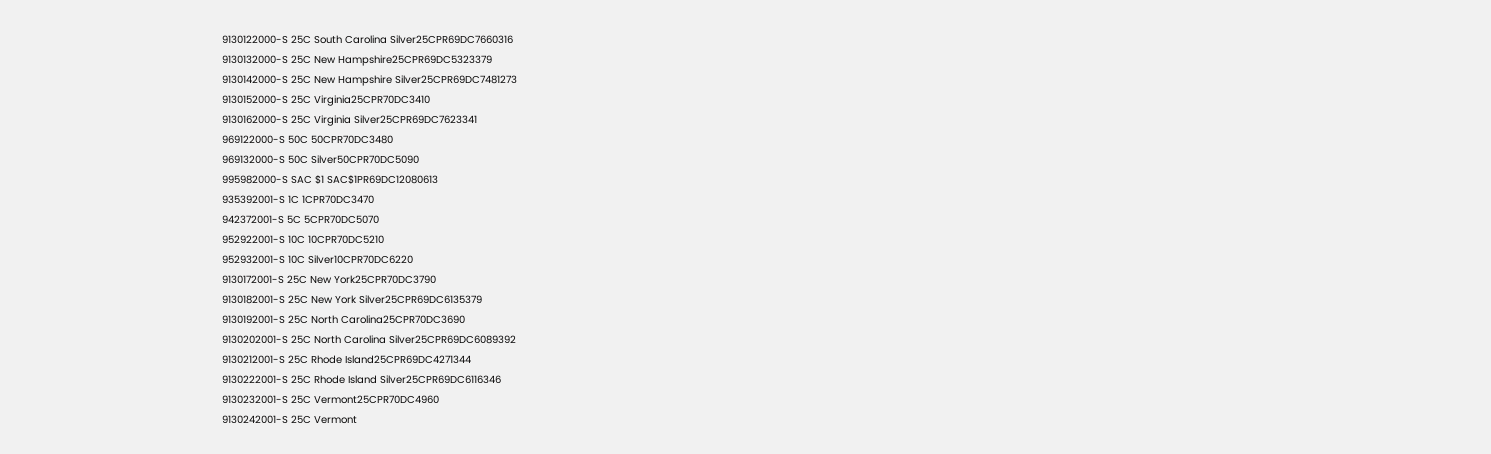9130122000-S 25C South Carolina Silver25CPR69DC7660316
9130132000-S 25C New Hampshire25CPR69DC5323379
9130142000-S 25C New Hampshire Silver25CPR69DC7481273
9130152000-S 25C Virginia25CPR70DC3410
9130162000-S 25C Virginia Silver25CPR69DC7623341
969122000-S 50C 50CPR70DC3480
969132000-S 50C Silver50CPR70DC5090
995982000-S SAC $1 SAC$1PR69DC12080613
935392001-S 1C 1CPR70DC3470
942372001-S 5C 5CPR70DC5070
952922001-S 10C 10CPR70DC5210
952932001-S 10C Silver10CPR70DC6220
9130172001-S 25C New York25CPR70DC3790
9130182001-S 25C New York Silver25CPR69DC6135379
9130192001-S 25C North Carolina25CPR70DC3690
9130202001-S 25C North Carolina Silver25CPR69DC6089392
9130212001-S 25C Rhode Island25CPR69DC4271344
9130222001-S 25C Rhode Island Silver25CPR69DC6116346
9130232001-S 25C Vermont25CPR70DC4960
9130242001-S 25C Vermont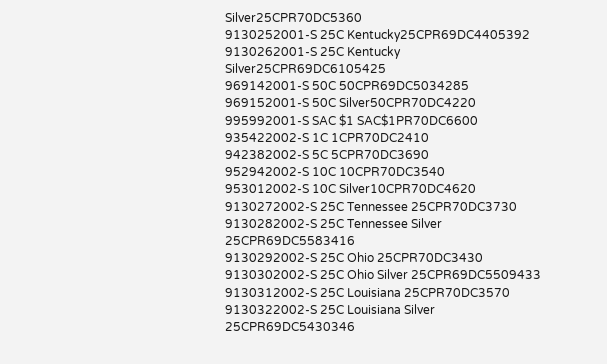Silver25CPR70DC5360
9130252001-S 25C Kentucky25CPR69DC4405392
9130262001-S 25C Kentucky Silver25CPR69DC6105425
969142001-S 50C 50CPR69DC5034285
969152001-S 50C Silver50CPR70DC4220
995992001-S SAC $1 SAC$1PR70DC6600
935422002-S 1C 1CPR70DC2410
942382002-S 5C 5CPR70DC3690
952942002-S 10C 10CPR70DC3540
953012002-S 10C Silver10CPR70DC4620
9130272002-S 25C Tennessee 25CPR70DC3730
9130282002-S 25C Tennessee Silver 25CPR69DC5583416
9130292002-S 25C Ohio 25CPR70DC3430
9130302002-S 25C Ohio Silver 25CPR69DC5509433
9130312002-S 25C Louisiana 25CPR70DC3570
9130322002-S 25C Louisiana Silver 25CPR69DC5430346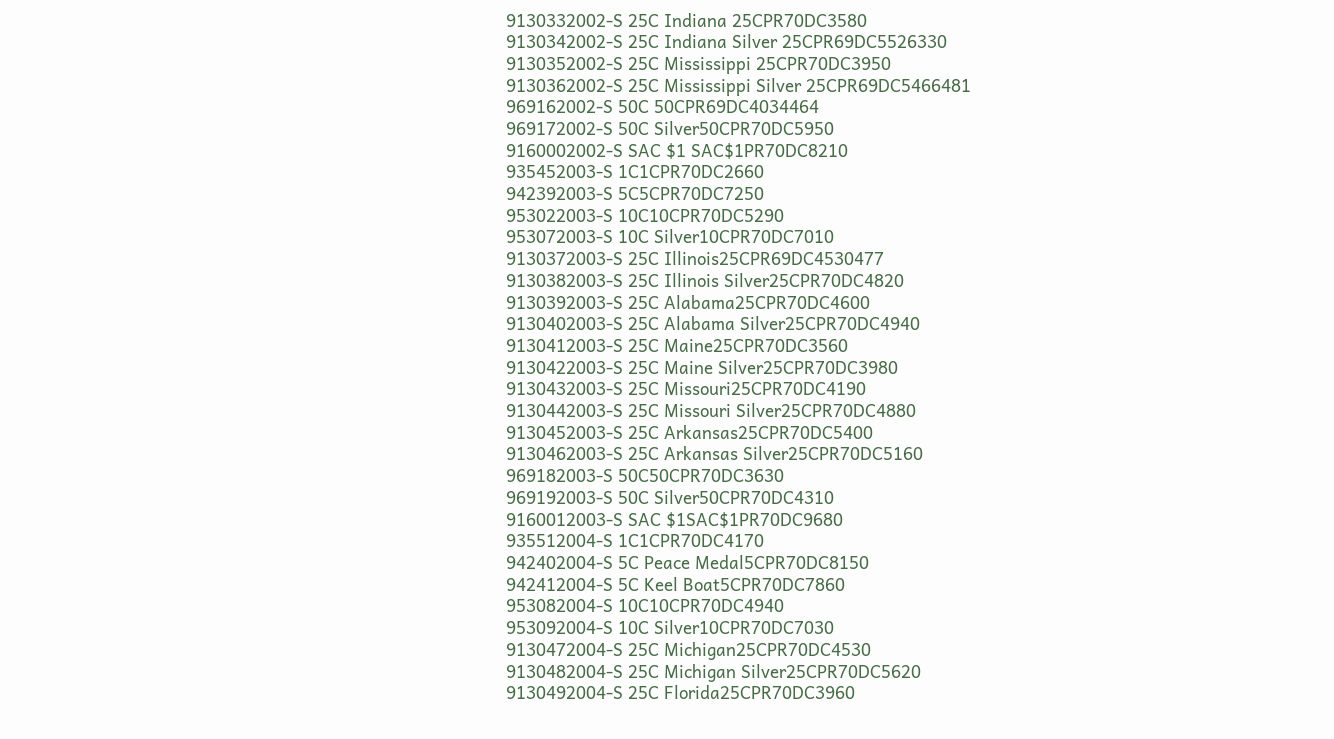9130332002-S 25C Indiana 25CPR70DC3580
9130342002-S 25C Indiana Silver 25CPR69DC5526330
9130352002-S 25C Mississippi 25CPR70DC3950
9130362002-S 25C Mississippi Silver 25CPR69DC5466481
969162002-S 50C 50CPR69DC4034464
969172002-S 50C Silver50CPR70DC5950
9160002002-S SAC $1 SAC$1PR70DC8210
935452003-S 1C1CPR70DC2660
942392003-S 5C5CPR70DC7250
953022003-S 10C10CPR70DC5290
953072003-S 10C Silver10CPR70DC7010
9130372003-S 25C Illinois25CPR69DC4530477
9130382003-S 25C Illinois Silver25CPR70DC4820
9130392003-S 25C Alabama25CPR70DC4600
9130402003-S 25C Alabama Silver25CPR70DC4940
9130412003-S 25C Maine25CPR70DC3560
9130422003-S 25C Maine Silver25CPR70DC3980
9130432003-S 25C Missouri25CPR70DC4190
9130442003-S 25C Missouri Silver25CPR70DC4880
9130452003-S 25C Arkansas25CPR70DC5400
9130462003-S 25C Arkansas Silver25CPR70DC5160
969182003-S 50C50CPR70DC3630
969192003-S 50C Silver50CPR70DC4310
9160012003-S SAC $1SAC$1PR70DC9680
935512004-S 1C1CPR70DC4170
942402004-S 5C Peace Medal5CPR70DC8150
942412004-S 5C Keel Boat5CPR70DC7860
953082004-S 10C10CPR70DC4940
953092004-S 10C Silver10CPR70DC7030
9130472004-S 25C Michigan25CPR70DC4530
9130482004-S 25C Michigan Silver25CPR70DC5620
9130492004-S 25C Florida25CPR70DC3960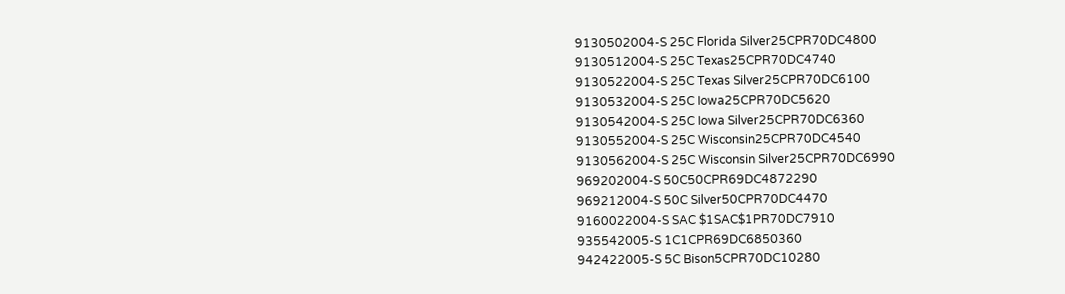9130502004-S 25C Florida Silver25CPR70DC4800
9130512004-S 25C Texas25CPR70DC4740
9130522004-S 25C Texas Silver25CPR70DC6100
9130532004-S 25C Iowa25CPR70DC5620
9130542004-S 25C Iowa Silver25CPR70DC6360
9130552004-S 25C Wisconsin25CPR70DC4540
9130562004-S 25C Wisconsin Silver25CPR70DC6990
969202004-S 50C50CPR69DC4872290
969212004-S 50C Silver50CPR70DC4470
9160022004-S SAC $1SAC$1PR70DC7910
935542005-S 1C1CPR69DC6850360
942422005-S 5C Bison5CPR70DC10280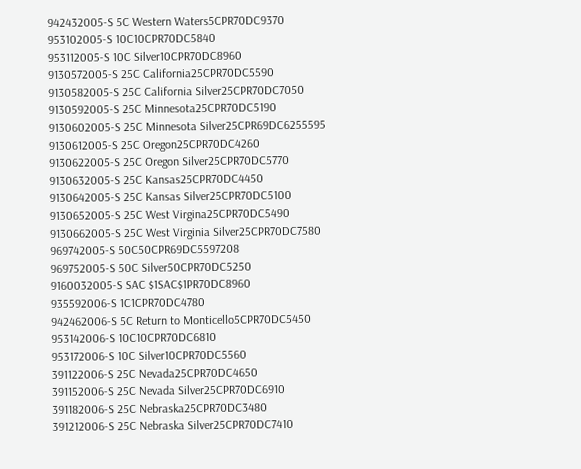942432005-S 5C Western Waters5CPR70DC9370
953102005-S 10C10CPR70DC5840
953112005-S 10C Silver10CPR70DC8960
9130572005-S 25C California25CPR70DC5590
9130582005-S 25C California Silver25CPR70DC7050
9130592005-S 25C Minnesota25CPR70DC5190
9130602005-S 25C Minnesota Silver25CPR69DC6255595
9130612005-S 25C Oregon25CPR70DC4260
9130622005-S 25C Oregon Silver25CPR70DC5770
9130632005-S 25C Kansas25CPR70DC4450
9130642005-S 25C Kansas Silver25CPR70DC5100
9130652005-S 25C West Virgina25CPR70DC5490
9130662005-S 25C West Virginia Silver25CPR70DC7580
969742005-S 50C50CPR69DC5597208
969752005-S 50C Silver50CPR70DC5250
9160032005-S SAC $1SAC$1PR70DC8960
935592006-S 1C1CPR70DC4780
942462006-S 5C Return to Monticello5CPR70DC5450
953142006-S 10C10CPR70DC6810
953172006-S 10C Silver10CPR70DC5560
391122006-S 25C Nevada25CPR70DC4650
391152006-S 25C Nevada Silver25CPR70DC6910
391182006-S 25C Nebraska25CPR70DC3480
391212006-S 25C Nebraska Silver25CPR70DC7410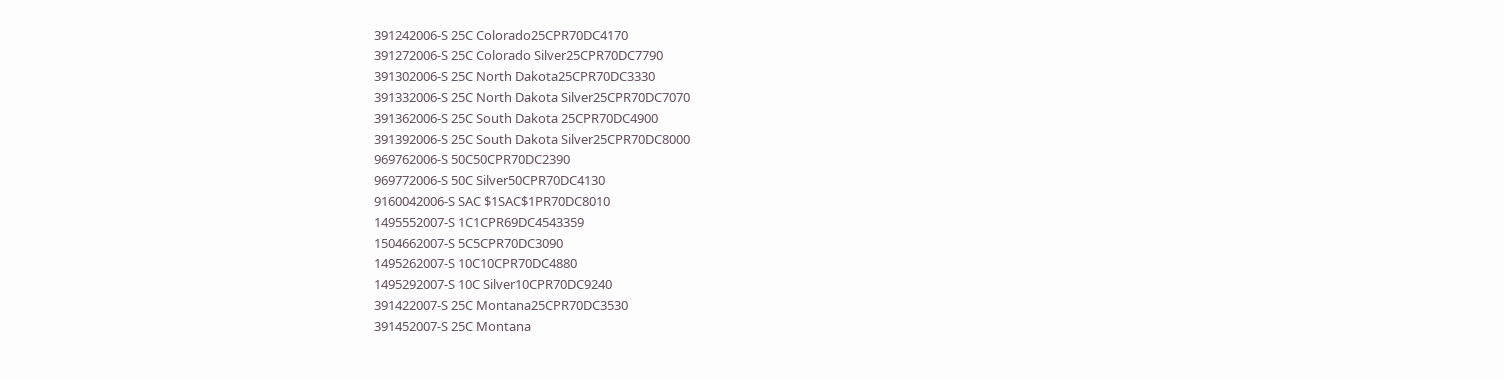391242006-S 25C Colorado25CPR70DC4170
391272006-S 25C Colorado Silver25CPR70DC7790
391302006-S 25C North Dakota25CPR70DC3330
391332006-S 25C North Dakota Silver25CPR70DC7070
391362006-S 25C South Dakota 25CPR70DC4900
391392006-S 25C South Dakota Silver25CPR70DC8000
969762006-S 50C50CPR70DC2390
969772006-S 50C Silver50CPR70DC4130
9160042006-S SAC $1SAC$1PR70DC8010
1495552007-S 1C1CPR69DC4543359
1504662007-S 5C5CPR70DC3090
1495262007-S 10C10CPR70DC4880
1495292007-S 10C Silver10CPR70DC9240
391422007-S 25C Montana25CPR70DC3530
391452007-S 25C Montana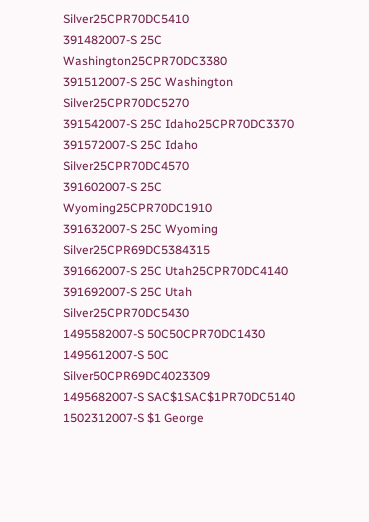Silver25CPR70DC5410
391482007-S 25C Washington25CPR70DC3380
391512007-S 25C Washington Silver25CPR70DC5270
391542007-S 25C Idaho25CPR70DC3370
391572007-S 25C Idaho Silver25CPR70DC4570
391602007-S 25C Wyoming25CPR70DC1910
391632007-S 25C Wyoming Silver25CPR69DC5384315
391662007-S 25C Utah25CPR70DC4140
391692007-S 25C Utah Silver25CPR70DC5430
1495582007-S 50C50CPR70DC1430
1495612007-S 50C Silver50CPR69DC4023309
1495682007-S SAC$1SAC$1PR70DC5140
1502312007-S $1 George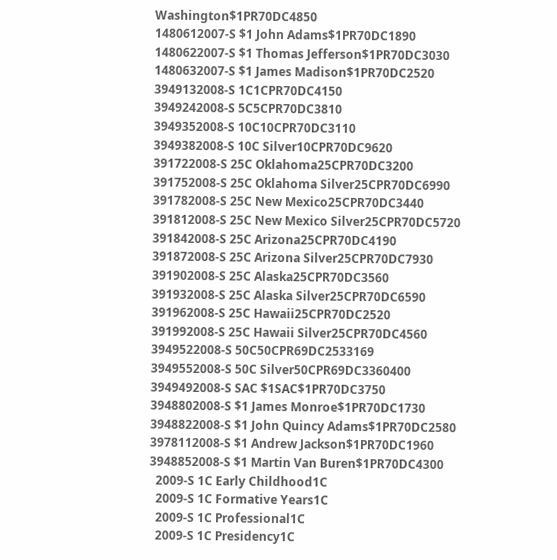Washington$1PR70DC4850
1480612007-S $1 John Adams$1PR70DC1890
1480622007-S $1 Thomas Jefferson$1PR70DC3030
1480632007-S $1 James Madison$1PR70DC2520
3949132008-S 1C1CPR70DC4150
3949242008-S 5C5CPR70DC3810
3949352008-S 10C10CPR70DC3110
3949382008-S 10C Silver10CPR70DC9620
391722008-S 25C Oklahoma25CPR70DC3200
391752008-S 25C Oklahoma Silver25CPR70DC6990
391782008-S 25C New Mexico25CPR70DC3440
391812008-S 25C New Mexico Silver25CPR70DC5720
391842008-S 25C Arizona25CPR70DC4190
391872008-S 25C Arizona Silver25CPR70DC7930
391902008-S 25C Alaska25CPR70DC3560
391932008-S 25C Alaska Silver25CPR70DC6590
391962008-S 25C Hawaii25CPR70DC2520
391992008-S 25C Hawaii Silver25CPR70DC4560
3949522008-S 50C50CPR69DC2533169
3949552008-S 50C Silver50CPR69DC3360400
3949492008-S SAC $1SAC$1PR70DC3750
3948802008-S $1 James Monroe$1PR70DC1730
3948822008-S $1 John Quincy Adams$1PR70DC2580
3978112008-S $1 Andrew Jackson$1PR70DC1960
3948852008-S $1 Martin Van Buren$1PR70DC4300
  2009-S 1C Early Childhood1C
  2009-S 1C Formative Years1C
  2009-S 1C Professional1C
  2009-S 1C Presidency1C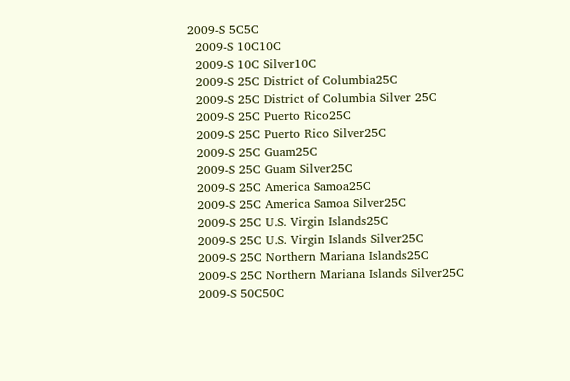2009-S 5C5C
  2009-S 10C10C
  2009-S 10C Silver10C
  2009-S 25C District of Columbia25C
  2009-S 25C District of Columbia Silver 25C
  2009-S 25C Puerto Rico25C
  2009-S 25C Puerto Rico Silver25C
  2009-S 25C Guam25C
  2009-S 25C Guam Silver25C
  2009-S 25C America Samoa25C
  2009-S 25C America Samoa Silver25C
  2009-S 25C U.S. Virgin Islands25C
  2009-S 25C U.S. Virgin Islands Silver25C
  2009-S 25C Northern Mariana Islands25C
  2009-S 25C Northern Mariana Islands Silver25C
  2009-S 50C50C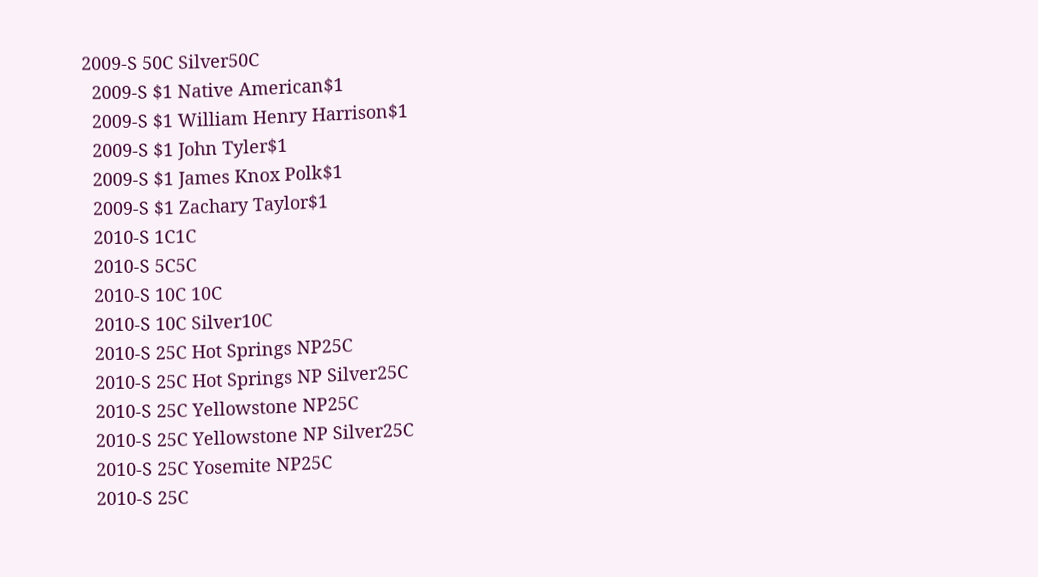2009-S 50C Silver50C
  2009-S $1 Native American$1
  2009-S $1 William Henry Harrison$1
  2009-S $1 John Tyler$1
  2009-S $1 James Knox Polk$1
  2009-S $1 Zachary Taylor$1
  2010-S 1C1C
  2010-S 5C5C
  2010-S 10C 10C
  2010-S 10C Silver10C
  2010-S 25C Hot Springs NP25C
  2010-S 25C Hot Springs NP Silver25C
  2010-S 25C Yellowstone NP25C
  2010-S 25C Yellowstone NP Silver25C
  2010-S 25C Yosemite NP25C
  2010-S 25C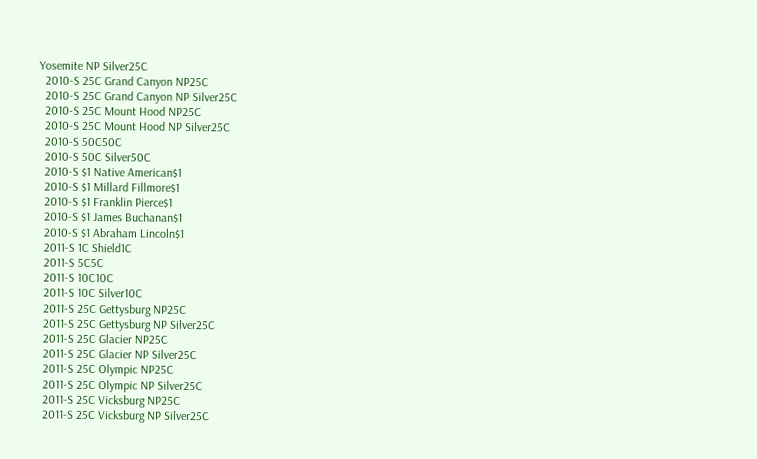Yosemite NP Silver25C
  2010-S 25C Grand Canyon NP25C
  2010-S 25C Grand Canyon NP Silver25C
  2010-S 25C Mount Hood NP25C
  2010-S 25C Mount Hood NP Silver25C
  2010-S 50C50C
  2010-S 50C Silver50C
  2010-S $1 Native American$1
  2010-S $1 Millard Fillmore$1
  2010-S $1 Franklin Pierce$1
  2010-S $1 James Buchanan$1
  2010-S $1 Abraham Lincoln$1
  2011-S 1C Shield1C
  2011-S 5C5C
  2011-S 10C10C
  2011-S 10C Silver10C
  2011-S 25C Gettysburg NP25C
  2011-S 25C Gettysburg NP Silver25C
  2011-S 25C Glacier NP25C
  2011-S 25C Glacier NP Silver25C
  2011-S 25C Olympic NP25C
  2011-S 25C Olympic NP Silver25C
  2011-S 25C Vicksburg NP25C
  2011-S 25C Vicksburg NP Silver25C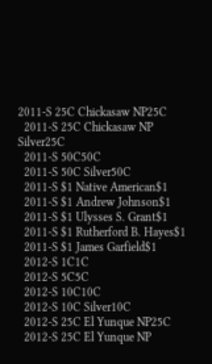2011-S 25C Chickasaw NP25C
  2011-S 25C Chickasaw NP Silver25C
  2011-S 50C50C
  2011-S 50C Silver50C
  2011-S $1 Native American$1
  2011-S $1 Andrew Johnson$1
  2011-S $1 Ulysses S. Grant$1
  2011-S $1 Rutherford B. Hayes$1
  2011-S $1 James Garfield$1
  2012-S 1C1C
  2012-S 5C5C
  2012-S 10C10C
  2012-S 10C Silver10C
  2012-S 25C El Yunque NP25C
  2012-S 25C El Yunque NP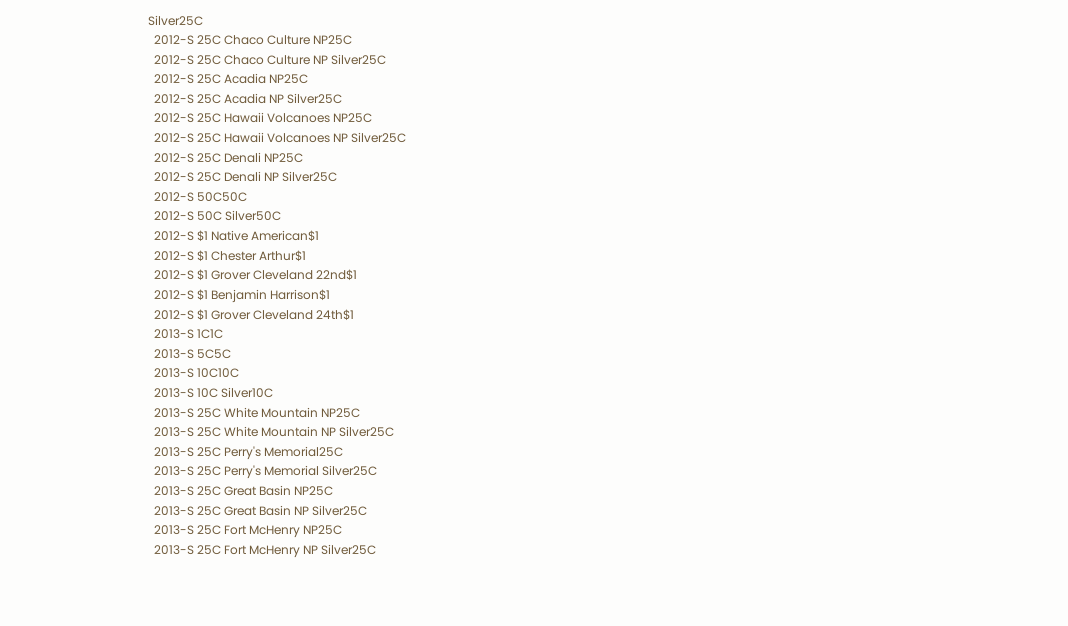Silver25C
  2012-S 25C Chaco Culture NP25C
  2012-S 25C Chaco Culture NP Silver25C
  2012-S 25C Acadia NP25C
  2012-S 25C Acadia NP Silver25C
  2012-S 25C Hawaii Volcanoes NP25C
  2012-S 25C Hawaii Volcanoes NP Silver25C
  2012-S 25C Denali NP25C
  2012-S 25C Denali NP Silver25C
  2012-S 50C50C
  2012-S 50C Silver50C
  2012-S $1 Native American$1
  2012-S $1 Chester Arthur$1
  2012-S $1 Grover Cleveland 22nd$1
  2012-S $1 Benjamin Harrison$1
  2012-S $1 Grover Cleveland 24th$1
  2013-S 1C1C
  2013-S 5C5C
  2013-S 10C10C
  2013-S 10C Silver10C
  2013-S 25C White Mountain NP25C
  2013-S 25C White Mountain NP Silver25C
  2013-S 25C Perry's Memorial25C
  2013-S 25C Perry's Memorial Silver25C
  2013-S 25C Great Basin NP25C
  2013-S 25C Great Basin NP Silver25C
  2013-S 25C Fort McHenry NP25C
  2013-S 25C Fort McHenry NP Silver25C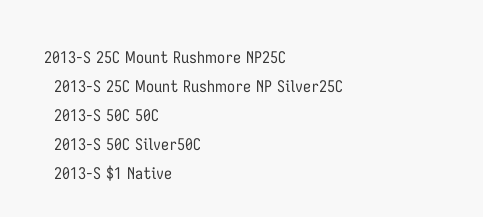2013-S 25C Mount Rushmore NP25C
  2013-S 25C Mount Rushmore NP Silver25C
  2013-S 50C 50C
  2013-S 50C Silver50C
  2013-S $1 Native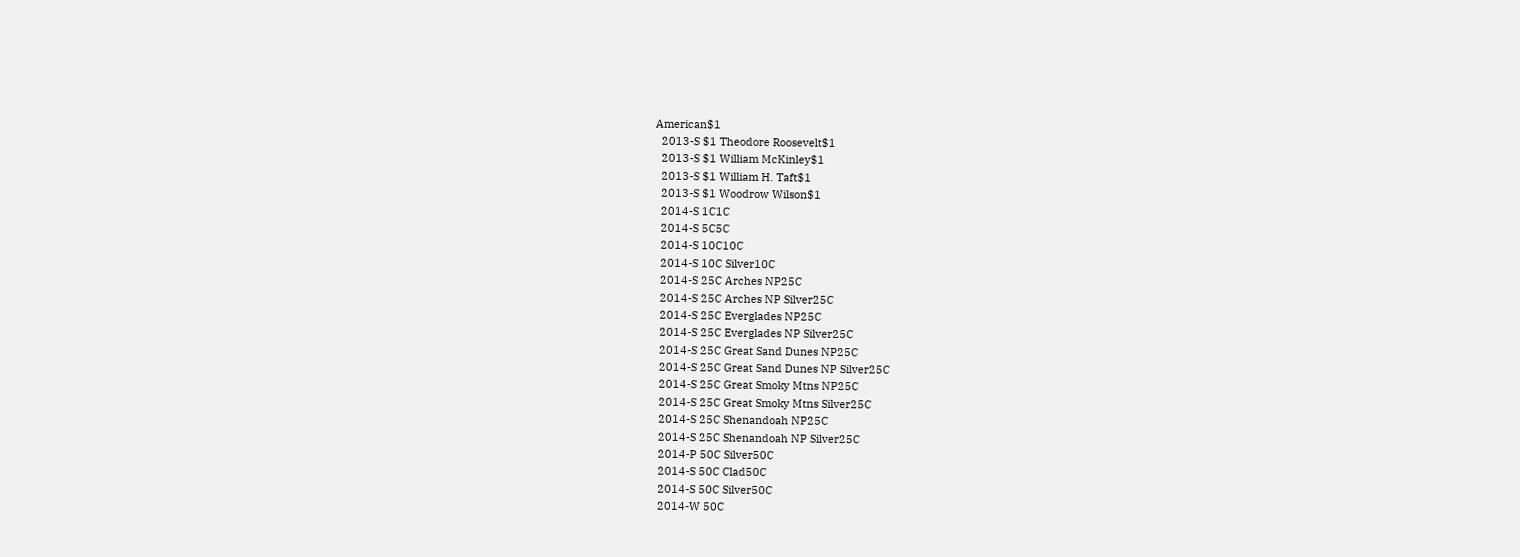American$1
  2013-S $1 Theodore Roosevelt$1
  2013-S $1 William McKinley$1
  2013-S $1 William H. Taft$1
  2013-S $1 Woodrow Wilson$1
  2014-S 1C1C
  2014-S 5C5C
  2014-S 10C10C
  2014-S 10C Silver10C
  2014-S 25C Arches NP25C
  2014-S 25C Arches NP Silver25C
  2014-S 25C Everglades NP25C
  2014-S 25C Everglades NP Silver25C
  2014-S 25C Great Sand Dunes NP25C
  2014-S 25C Great Sand Dunes NP Silver25C
  2014-S 25C Great Smoky Mtns NP25C
  2014-S 25C Great Smoky Mtns Silver25C
  2014-S 25C Shenandoah NP25C
  2014-S 25C Shenandoah NP Silver25C
  2014-P 50C Silver50C
  2014-S 50C Clad50C
  2014-S 50C Silver50C
  2014-W 50C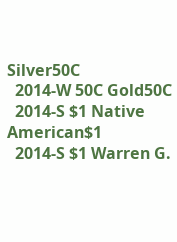Silver50C
  2014-W 50C Gold50C
  2014-S $1 Native American$1
  2014-S $1 Warren G.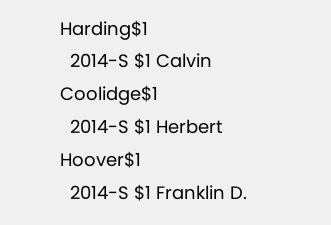Harding$1
  2014-S $1 Calvin Coolidge$1
  2014-S $1 Herbert Hoover$1
  2014-S $1 Franklin D.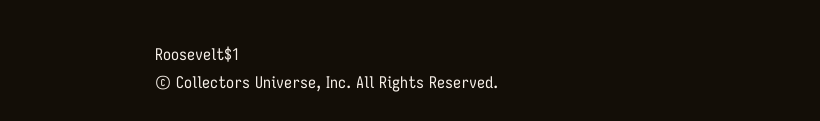Roosevelt$1
© Collectors Universe, Inc. All Rights Reserved.